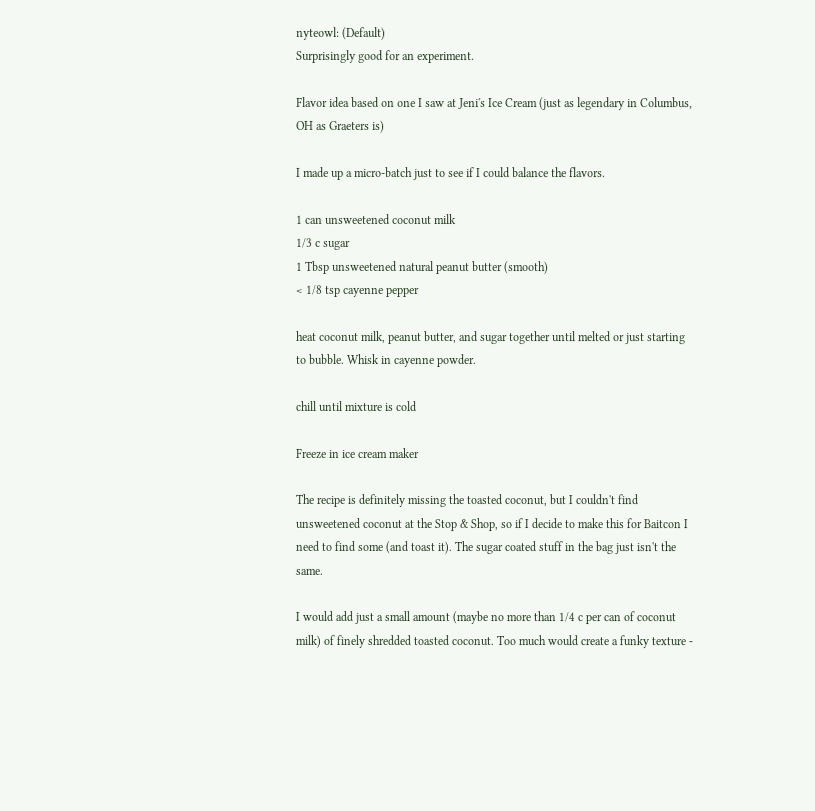nyteowl: (Default)
Surprisingly good for an experiment.

Flavor idea based on one I saw at Jeni's Ice Cream (just as legendary in Columbus, OH as Graeters is)

I made up a micro-batch just to see if I could balance the flavors.

1 can unsweetened coconut milk
1/3 c sugar
1 Tbsp unsweetened natural peanut butter (smooth)
< 1/8 tsp cayenne pepper

heat coconut milk, peanut butter, and sugar together until melted or just starting to bubble. Whisk in cayenne powder.

chill until mixture is cold

Freeze in ice cream maker

The recipe is definitely missing the toasted coconut, but I couldn't find unsweetened coconut at the Stop & Shop, so if I decide to make this for Baitcon I need to find some (and toast it). The sugar coated stuff in the bag just isn't the same.

I would add just a small amount (maybe no more than 1/4 c per can of coconut milk) of finely shredded toasted coconut. Too much would create a funky texture -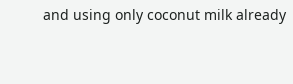and using only coconut milk already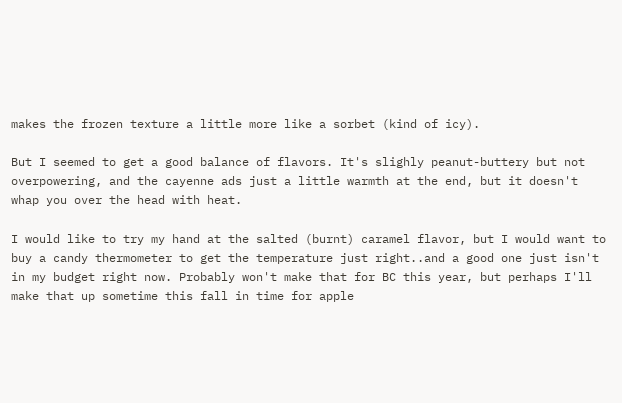makes the frozen texture a little more like a sorbet (kind of icy).

But I seemed to get a good balance of flavors. It's slighly peanut-buttery but not overpowering, and the cayenne ads just a little warmth at the end, but it doesn't whap you over the head with heat.

I would like to try my hand at the salted (burnt) caramel flavor, but I would want to buy a candy thermometer to get the temperature just right..and a good one just isn't in my budget right now. Probably won't make that for BC this year, but perhaps I'll make that up sometime this fall in time for apple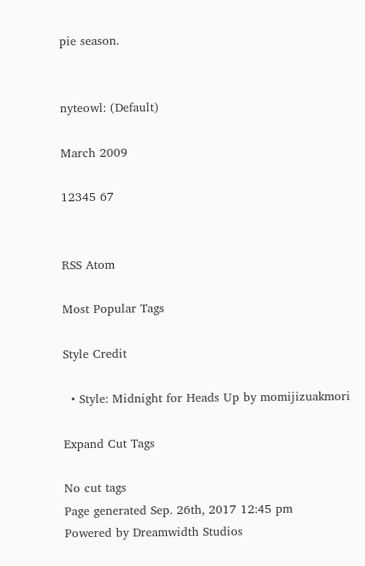pie season.


nyteowl: (Default)

March 2009

12345 67


RSS Atom

Most Popular Tags

Style Credit

  • Style: Midnight for Heads Up by momijizuakmori

Expand Cut Tags

No cut tags
Page generated Sep. 26th, 2017 12:45 pm
Powered by Dreamwidth Studios